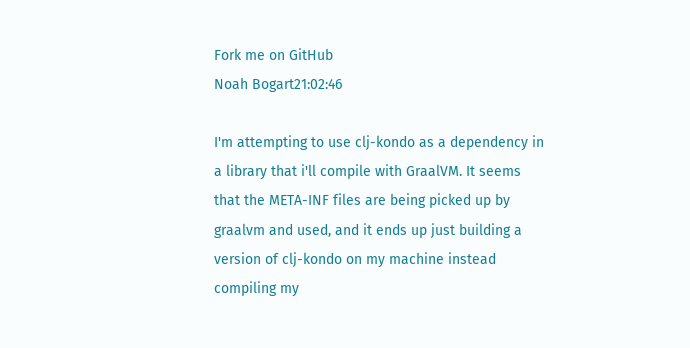Fork me on GitHub
Noah Bogart21:02:46

I'm attempting to use clj-kondo as a dependency in a library that i'll compile with GraalVM. It seems that the META-INF files are being picked up by graalvm and used, and it ends up just building a version of clj-kondo on my machine instead compiling my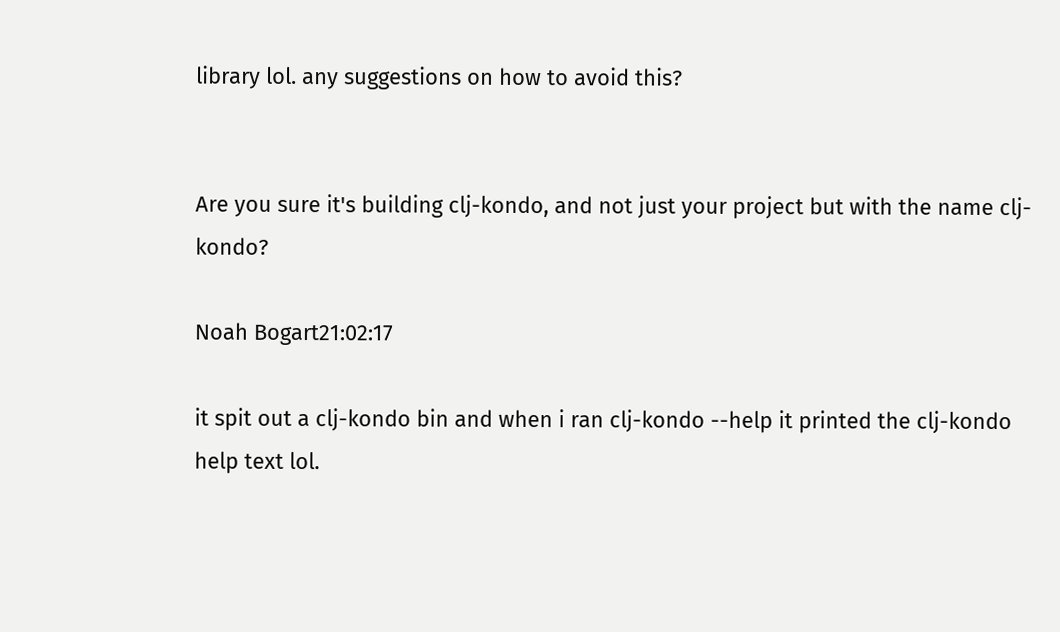library lol. any suggestions on how to avoid this?


Are you sure it's building clj-kondo, and not just your project but with the name clj-kondo?

Noah Bogart21:02:17

it spit out a clj-kondo bin and when i ran clj-kondo --help it printed the clj-kondo help text lol.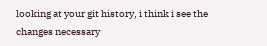looking at your git history, i think i see the changes necessary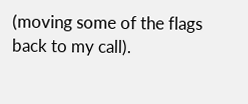(moving some of the flags back to my call).